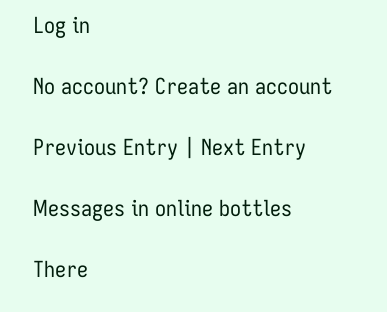Log in

No account? Create an account

Previous Entry | Next Entry

Messages in online bottles

There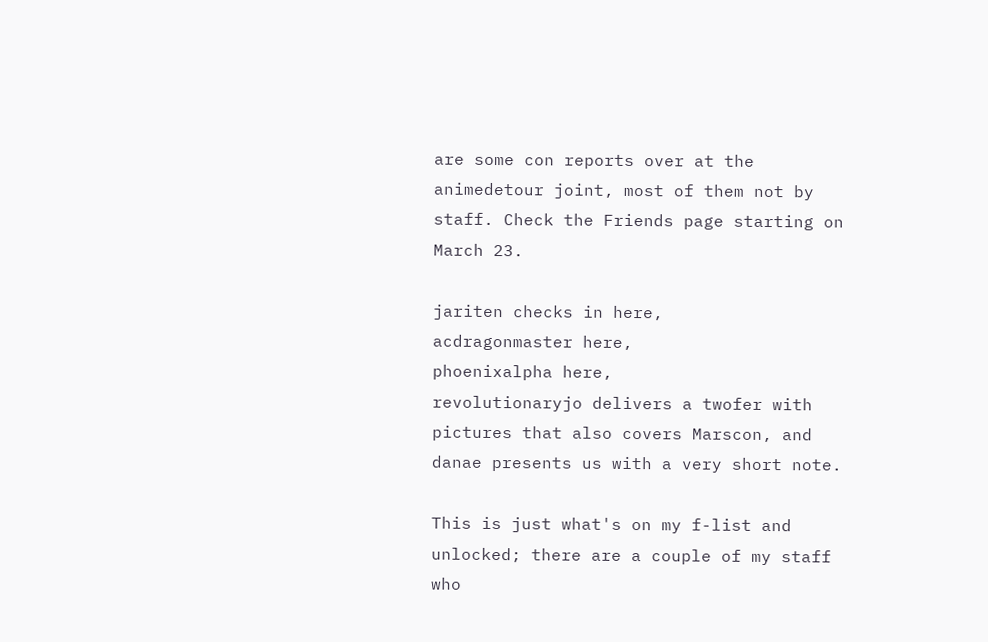are some con reports over at the animedetour joint, most of them not by staff. Check the Friends page starting on March 23.

jariten checks in here,
acdragonmaster here,
phoenixalpha here,
revolutionaryjo delivers a twofer with pictures that also covers Marscon, and
danae presents us with a very short note.

This is just what's on my f-list and unlocked; there are a couple of my staff who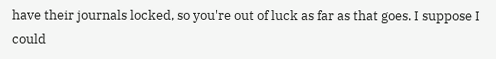have their journals locked, so you're out of luck as far as that goes. I suppose I could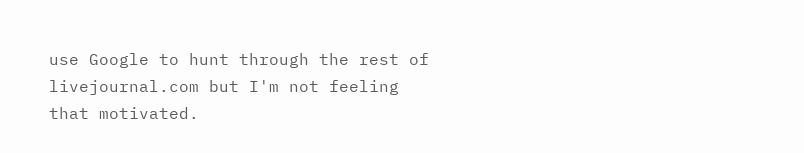use Google to hunt through the rest of livejournal.com but I'm not feeling that motivated.